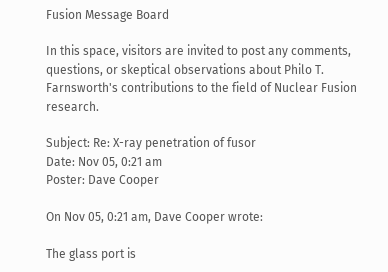Fusion Message Board

In this space, visitors are invited to post any comments, questions, or skeptical observations about Philo T. Farnsworth's contributions to the field of Nuclear Fusion research.

Subject: Re: X-ray penetration of fusor
Date: Nov 05, 0:21 am
Poster: Dave Cooper

On Nov 05, 0:21 am, Dave Cooper wrote:

The glass port is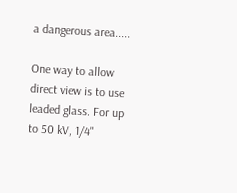a dangerous area.....

One way to allow direct view is to use leaded glass. For up to 50 kV, 1/4"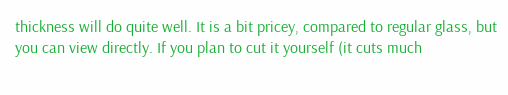thickness will do quite well. It is a bit pricey, compared to regular glass, but you can view directly. If you plan to cut it yourself (it cuts much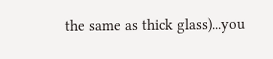the same as thick glass)...you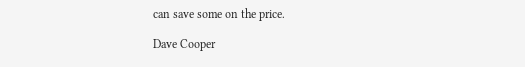can save some on the price.

Dave Cooper